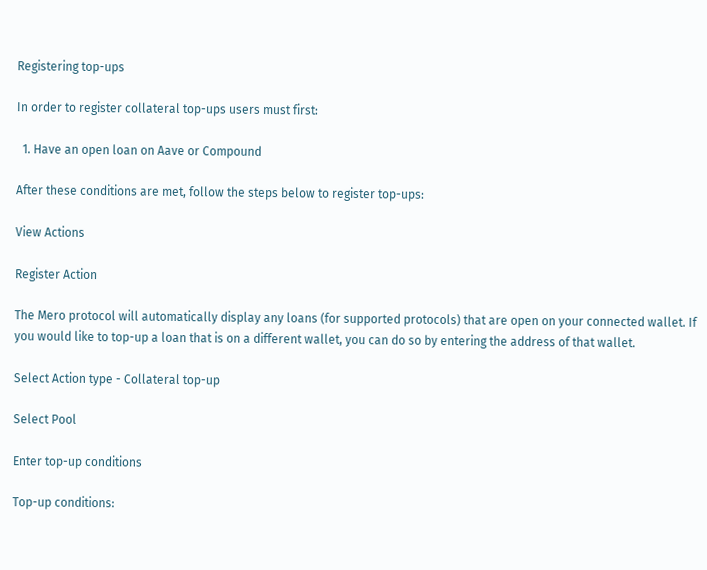Registering top-ups

In order to register collateral top-ups users must first:

  1. Have an open loan on Aave or Compound

After these conditions are met, follow the steps below to register top-ups:

View Actions

Register Action

The Mero protocol will automatically display any loans (for supported protocols) that are open on your connected wallet. If you would like to top-up a loan that is on a different wallet, you can do so by entering the address of that wallet.

Select Action type - Collateral top-up

Select Pool

Enter top-up conditions

Top-up conditions: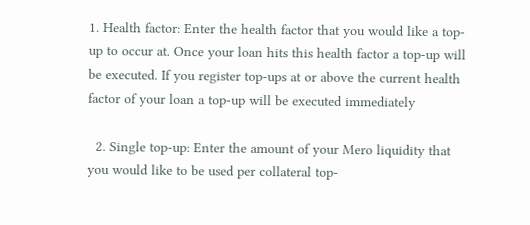1. Health factor: Enter the health factor that you would like a top-up to occur at. Once your loan hits this health factor a top-up will be executed. If you register top-ups at or above the current health factor of your loan a top-up will be executed immediately

  2. Single top-up: Enter the amount of your Mero liquidity that you would like to be used per collateral top-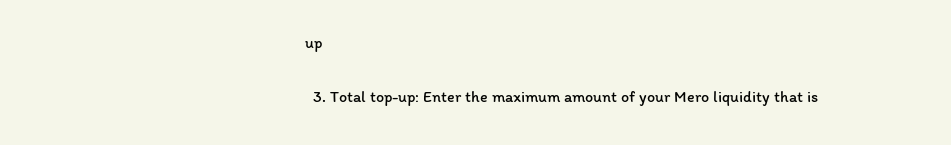up

  3. Total top-up: Enter the maximum amount of your Mero liquidity that is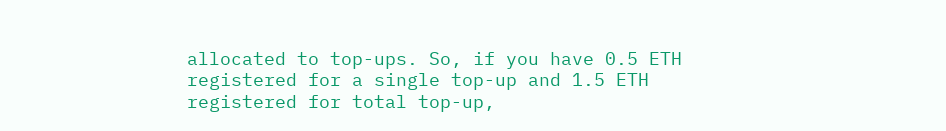allocated to top-ups. So, if you have 0.5 ETH registered for a single top-up and 1.5 ETH registered for total top-up,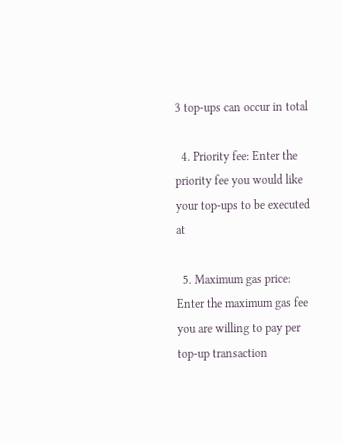3 top-ups can occur in total

  4. Priority fee: Enter the priority fee you would like your top-ups to be executed at

  5. Maximum gas price: Enter the maximum gas fee you are willing to pay per top-up transaction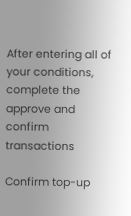After entering all of your conditions, complete the approve and confirm transactions

Confirm top-up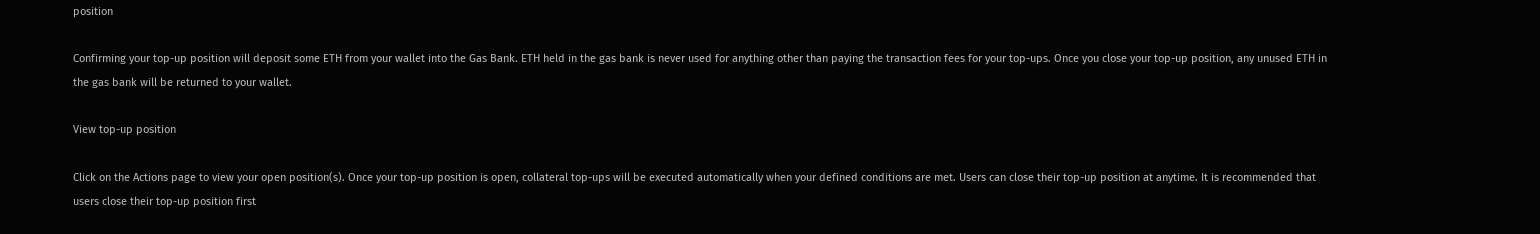position

Confirming your top-up position will deposit some ETH from your wallet into the Gas Bank. ETH held in the gas bank is never used for anything other than paying the transaction fees for your top-ups. Once you close your top-up position, any unused ETH in the gas bank will be returned to your wallet.

View top-up position

Click on the Actions page to view your open position(s). Once your top-up position is open, collateral top-ups will be executed automatically when your defined conditions are met. Users can close their top-up position at anytime. It is recommended that users close their top-up position first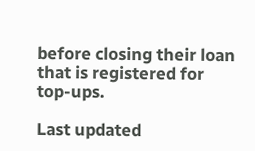before closing their loan that is registered for top-ups.

Last updated